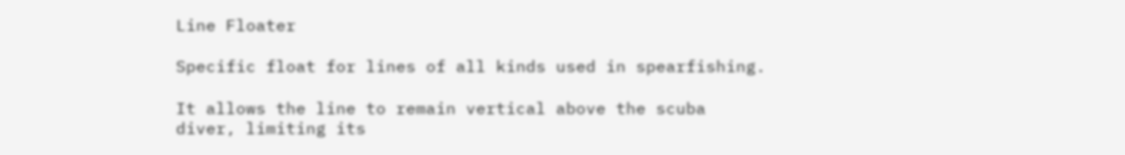Line Floater

Specific float for lines of all kinds used in spearfishing.

It allows the line to remain vertical above the scuba diver, limiting its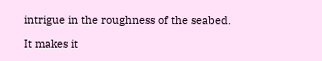intrigue in the roughness of the seabed.

It makes it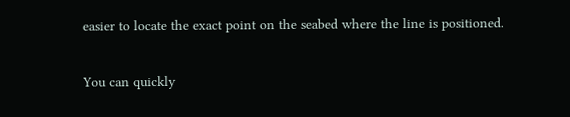easier to locate the exact point on the seabed where the line is positioned.

You can quickly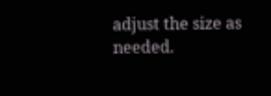adjust the size as needed.